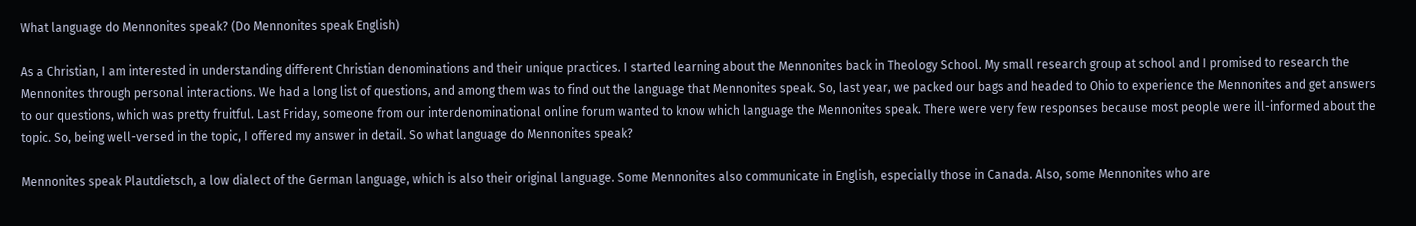What language do Mennonites speak? (Do Mennonites speak English)

As a Christian, I am interested in understanding different Christian denominations and their unique practices. I started learning about the Mennonites back in Theology School. My small research group at school and I promised to research the Mennonites through personal interactions. We had a long list of questions, and among them was to find out the language that Mennonites speak. So, last year, we packed our bags and headed to Ohio to experience the Mennonites and get answers to our questions, which was pretty fruitful. Last Friday, someone from our interdenominational online forum wanted to know which language the Mennonites speak. There were very few responses because most people were ill-informed about the topic. So, being well-versed in the topic, I offered my answer in detail. So what language do Mennonites speak?

Mennonites speak Plautdietsch, a low dialect of the German language, which is also their original language. Some Mennonites also communicate in English, especially those in Canada. Also, some Mennonites who are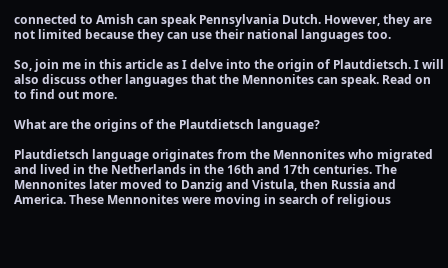connected to Amish can speak Pennsylvania Dutch. However, they are not limited because they can use their national languages too.

So, join me in this article as I delve into the origin of Plautdietsch. I will also discuss other languages that the Mennonites can speak. Read on to find out more.

What are the origins of the Plautdietsch language?

Plautdietsch language originates from the Mennonites who migrated and lived in the Netherlands in the 16th and 17th centuries. The Mennonites later moved to Danzig and Vistula, then Russia and America. These Mennonites were moving in search of religious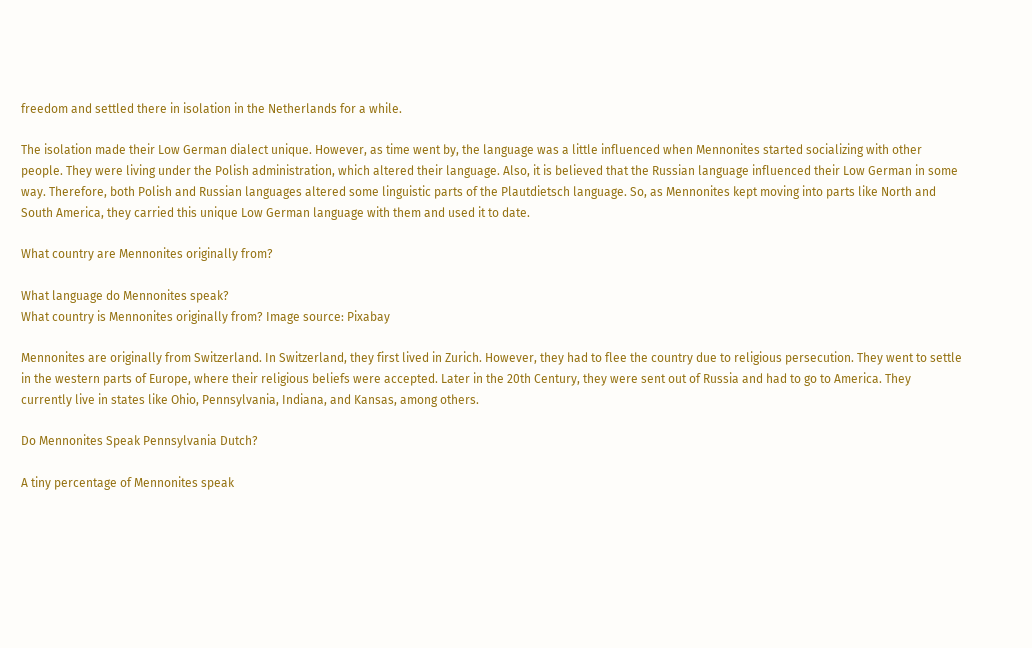freedom and settled there in isolation in the Netherlands for a while.

The isolation made their Low German dialect unique. However, as time went by, the language was a little influenced when Mennonites started socializing with other people. They were living under the Polish administration, which altered their language. Also, it is believed that the Russian language influenced their Low German in some way. Therefore, both Polish and Russian languages altered some linguistic parts of the Plautdietsch language. So, as Mennonites kept moving into parts like North and South America, they carried this unique Low German language with them and used it to date.

What country are Mennonites originally from?

What language do Mennonites speak?
What country is Mennonites originally from? Image source: Pixabay

Mennonites are originally from Switzerland. In Switzerland, they first lived in Zurich. However, they had to flee the country due to religious persecution. They went to settle in the western parts of Europe, where their religious beliefs were accepted. Later in the 20th Century, they were sent out of Russia and had to go to America. They currently live in states like Ohio, Pennsylvania, Indiana, and Kansas, among others.

Do Mennonites Speak Pennsylvania Dutch?

A tiny percentage of Mennonites speak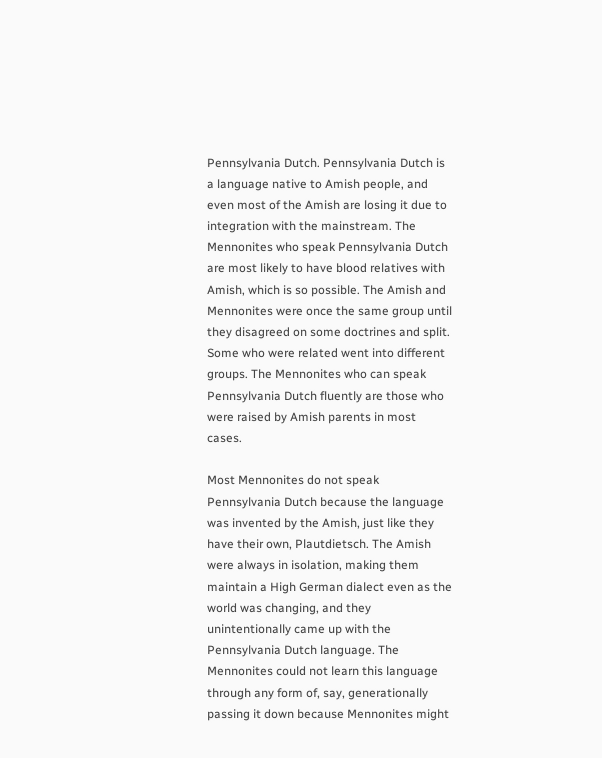Pennsylvania Dutch. Pennsylvania Dutch is a language native to Amish people, and even most of the Amish are losing it due to integration with the mainstream. The Mennonites who speak Pennsylvania Dutch are most likely to have blood relatives with Amish, which is so possible. The Amish and Mennonites were once the same group until they disagreed on some doctrines and split. Some who were related went into different groups. The Mennonites who can speak Pennsylvania Dutch fluently are those who were raised by Amish parents in most cases.

Most Mennonites do not speak Pennsylvania Dutch because the language was invented by the Amish, just like they have their own, Plautdietsch. The Amish were always in isolation, making them maintain a High German dialect even as the world was changing, and they unintentionally came up with the Pennsylvania Dutch language. The Mennonites could not learn this language through any form of, say, generationally passing it down because Mennonites might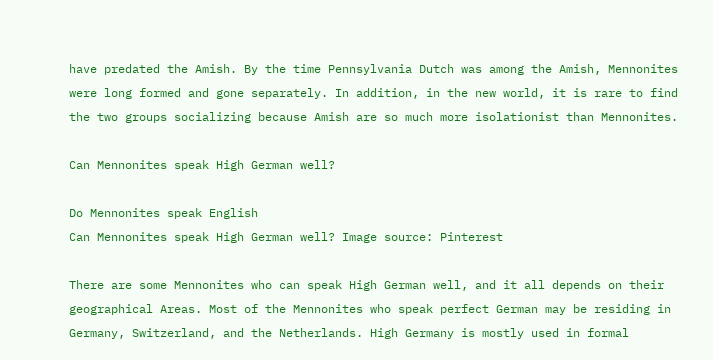have predated the Amish. By the time Pennsylvania Dutch was among the Amish, Mennonites were long formed and gone separately. In addition, in the new world, it is rare to find the two groups socializing because Amish are so much more isolationist than Mennonites.

Can Mennonites speak High German well?

Do Mennonites speak English
Can Mennonites speak High German well? Image source: Pinterest

There are some Mennonites who can speak High German well, and it all depends on their geographical Areas. Most of the Mennonites who speak perfect German may be residing in Germany, Switzerland, and the Netherlands. High Germany is mostly used in formal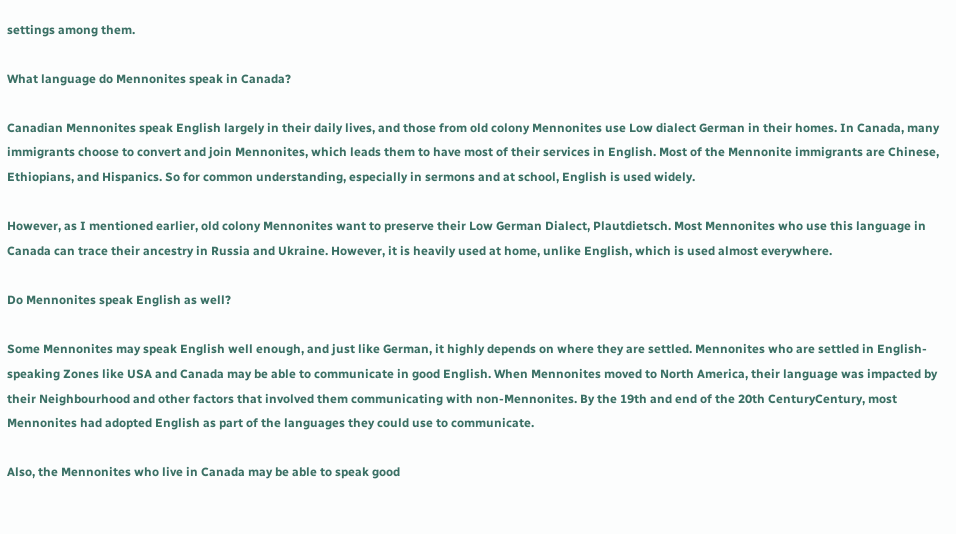settings among them.

What language do Mennonites speak in Canada?

Canadian Mennonites speak English largely in their daily lives, and those from old colony Mennonites use Low dialect German in their homes. In Canada, many immigrants choose to convert and join Mennonites, which leads them to have most of their services in English. Most of the Mennonite immigrants are Chinese, Ethiopians, and Hispanics. So for common understanding, especially in sermons and at school, English is used widely.

However, as I mentioned earlier, old colony Mennonites want to preserve their Low German Dialect, Plautdietsch. Most Mennonites who use this language in Canada can trace their ancestry in Russia and Ukraine. However, it is heavily used at home, unlike English, which is used almost everywhere.

Do Mennonites speak English as well?

Some Mennonites may speak English well enough, and just like German, it highly depends on where they are settled. Mennonites who are settled in English-speaking Zones like USA and Canada may be able to communicate in good English. When Mennonites moved to North America, their language was impacted by their Neighbourhood and other factors that involved them communicating with non-Mennonites. By the 19th and end of the 20th CenturyCentury, most Mennonites had adopted English as part of the languages they could use to communicate.

Also, the Mennonites who live in Canada may be able to speak good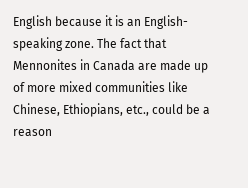English because it is an English-speaking zone. The fact that Mennonites in Canada are made up of more mixed communities like Chinese, Ethiopians, etc., could be a reason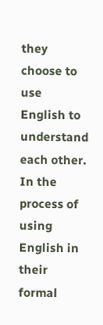they choose to use English to understand each other. In the process of using English in their formal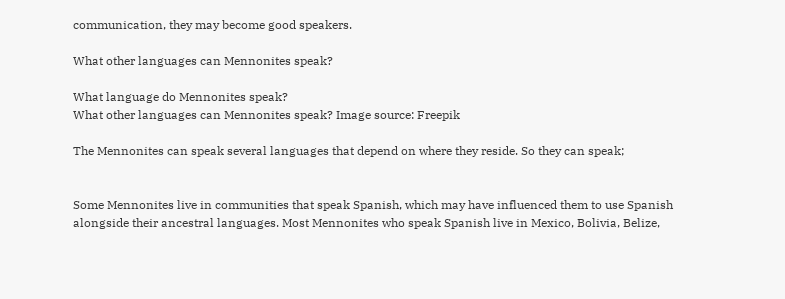communication, they may become good speakers.

What other languages can Mennonites speak?

What language do Mennonites speak?
What other languages can Mennonites speak? Image source: Freepik

The Mennonites can speak several languages that depend on where they reside. So they can speak;


Some Mennonites live in communities that speak Spanish, which may have influenced them to use Spanish alongside their ancestral languages. Most Mennonites who speak Spanish live in Mexico, Bolivia, Belize,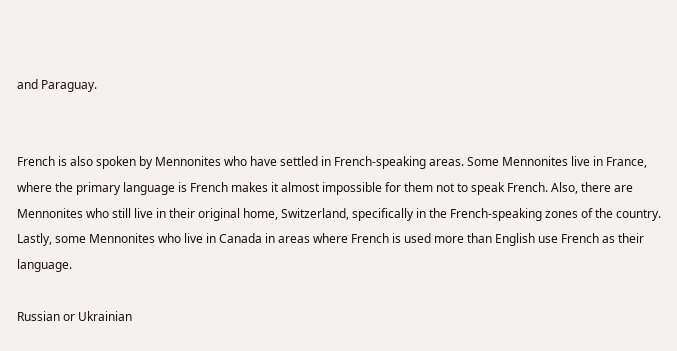and Paraguay.


French is also spoken by Mennonites who have settled in French-speaking areas. Some Mennonites live in France, where the primary language is French makes it almost impossible for them not to speak French. Also, there are Mennonites who still live in their original home, Switzerland, specifically in the French-speaking zones of the country. Lastly, some Mennonites who live in Canada in areas where French is used more than English use French as their language.

Russian or Ukrainian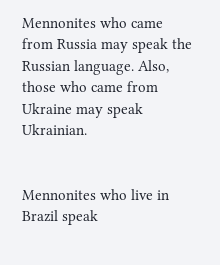Mennonites who came from Russia may speak the Russian language. Also, those who came from Ukraine may speak Ukrainian.


Mennonites who live in Brazil speak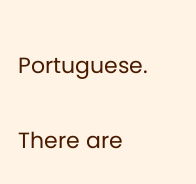Portuguese.


There are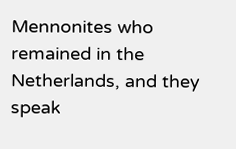Mennonites who remained in the Netherlands, and they speak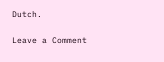Dutch.

Leave a Comment